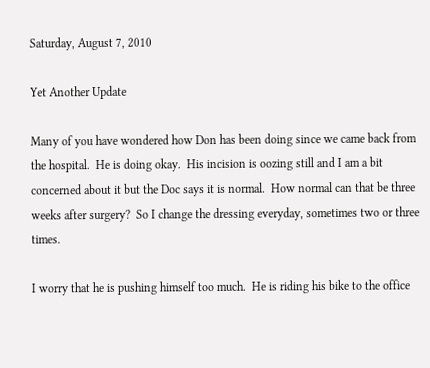Saturday, August 7, 2010

Yet Another Update

Many of you have wondered how Don has been doing since we came back from the hospital.  He is doing okay.  His incision is oozing still and I am a bit concerned about it but the Doc says it is normal.  How normal can that be three weeks after surgery?  So I change the dressing everyday, sometimes two or three times.

I worry that he is pushing himself too much.  He is riding his bike to the office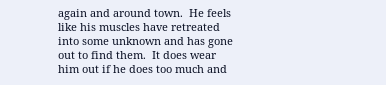again and around town.  He feels like his muscles have retreated into some unknown and has gone out to find them.  It does wear him out if he does too much and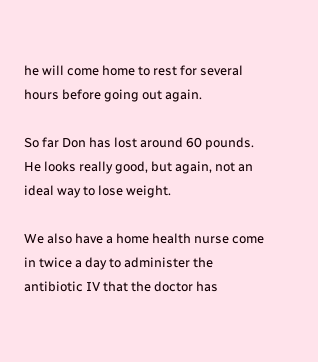he will come home to rest for several hours before going out again.

So far Don has lost around 60 pounds.  He looks really good, but again, not an ideal way to lose weight.

We also have a home health nurse come in twice a day to administer the antibiotic IV that the doctor has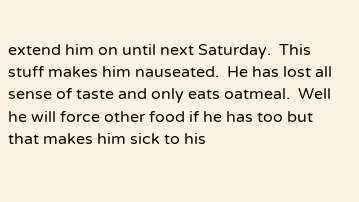extend him on until next Saturday.  This stuff makes him nauseated.  He has lost all sense of taste and only eats oatmeal.  Well he will force other food if he has too but that makes him sick to his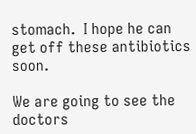stomach.  I hope he can get off these antibiotics soon.

We are going to see the doctors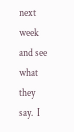next week and see what they say.  I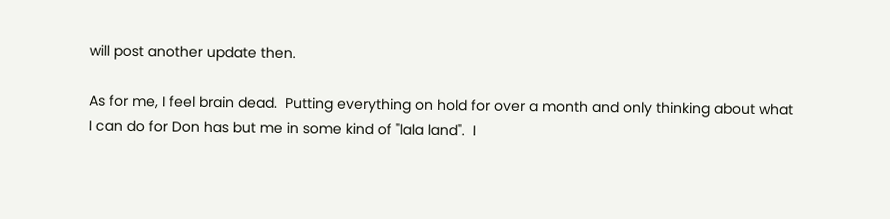will post another update then.

As for me, I feel brain dead.  Putting everything on hold for over a month and only thinking about what I can do for Don has but me in some kind of "lala land".  I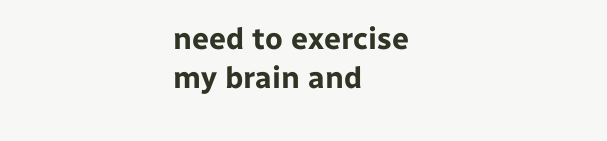need to exercise my brain and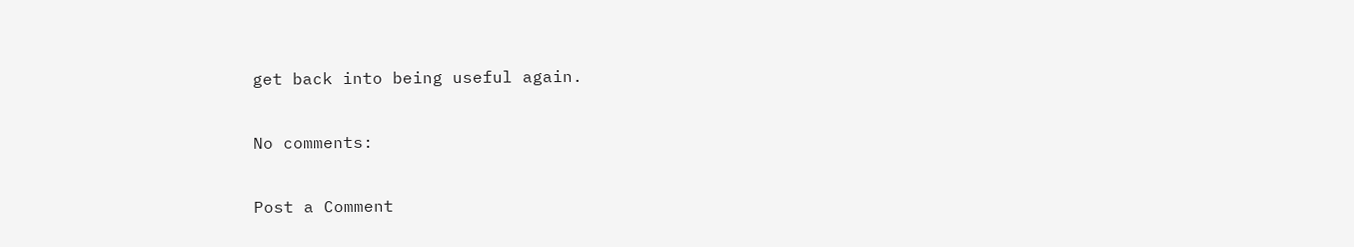get back into being useful again.

No comments:

Post a Comment